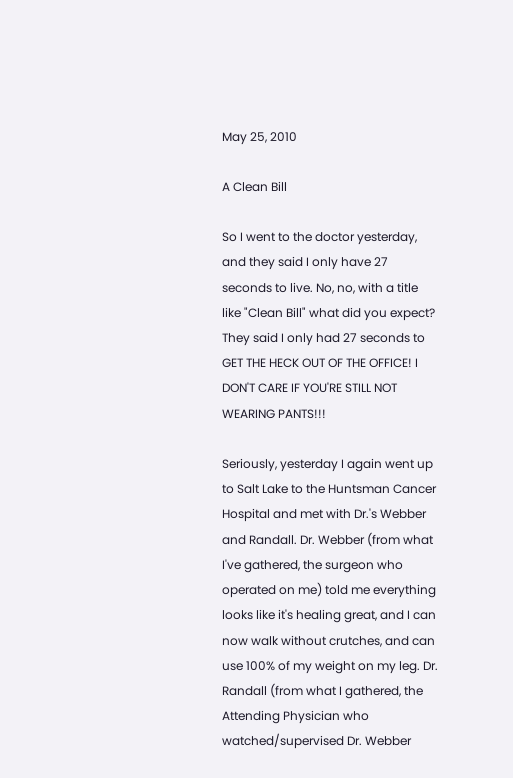May 25, 2010

A Clean Bill

So I went to the doctor yesterday, and they said I only have 27 seconds to live. No, no, with a title like "Clean Bill" what did you expect? They said I only had 27 seconds to GET THE HECK OUT OF THE OFFICE! I DON'T CARE IF YOU'RE STILL NOT WEARING PANTS!!!

Seriously, yesterday I again went up to Salt Lake to the Huntsman Cancer Hospital and met with Dr.'s Webber and Randall. Dr. Webber (from what I've gathered, the surgeon who operated on me) told me everything looks like it's healing great, and I can now walk without crutches, and can use 100% of my weight on my leg. Dr. Randall (from what I gathered, the Attending Physician who watched/supervised Dr. Webber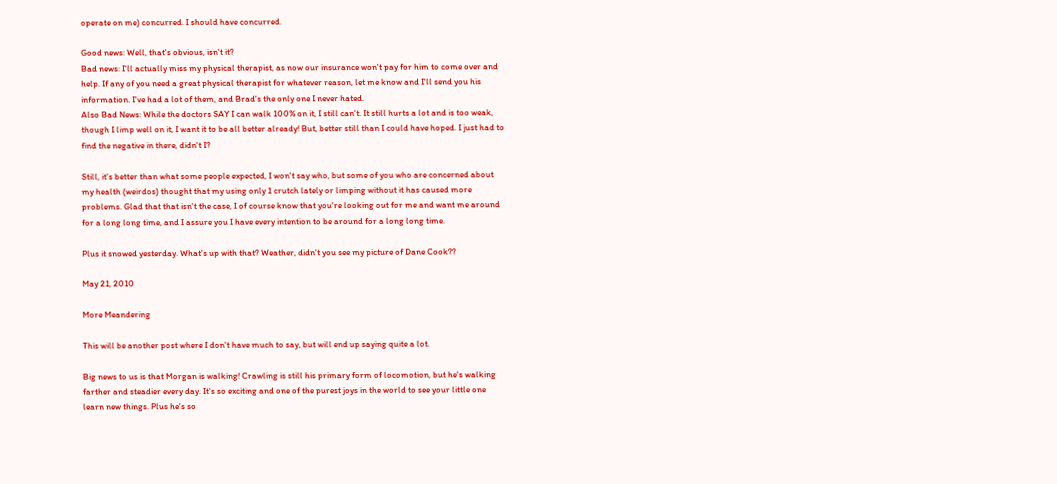operate on me) concurred. I should have concurred.

Good news: Well, that's obvious, isn't it?
Bad news: I'll actually miss my physical therapist, as now our insurance won't pay for him to come over and help. If any of you need a great physical therapist for whatever reason, let me know and I'll send you his information. I've had a lot of them, and Brad's the only one I never hated.
Also Bad News: While the doctors SAY I can walk 100% on it, I still can't. It still hurts a lot and is too weak, though I limp well on it, I want it to be all better already! But, better still than I could have hoped. I just had to find the negative in there, didn't I?

Still, it's better than what some people expected, I won't say who, but some of you who are concerned about my health (weirdos) thought that my using only 1 crutch lately or limping without it has caused more problems. Glad that that isn't the case, I of course know that you're looking out for me and want me around for a long long time, and I assure you I have every intention to be around for a long long time.

Plus it snowed yesterday. What's up with that? Weather, didn't you see my picture of Dane Cook??

May 21, 2010

More Meandering

This will be another post where I don't have much to say, but will end up saying quite a lot.

Big news to us is that Morgan is walking! Crawling is still his primary form of locomotion, but he's walking farther and steadier every day. It's so exciting and one of the purest joys in the world to see your little one learn new things. Plus he's so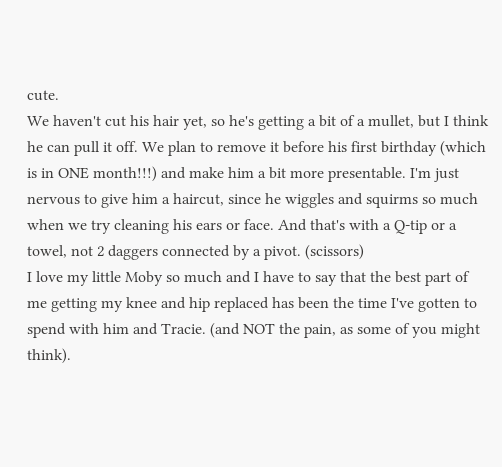cute.
We haven't cut his hair yet, so he's getting a bit of a mullet, but I think he can pull it off. We plan to remove it before his first birthday (which is in ONE month!!!) and make him a bit more presentable. I'm just nervous to give him a haircut, since he wiggles and squirms so much when we try cleaning his ears or face. And that's with a Q-tip or a towel, not 2 daggers connected by a pivot. (scissors)
I love my little Moby so much and I have to say that the best part of me getting my knee and hip replaced has been the time I've gotten to spend with him and Tracie. (and NOT the pain, as some of you might think).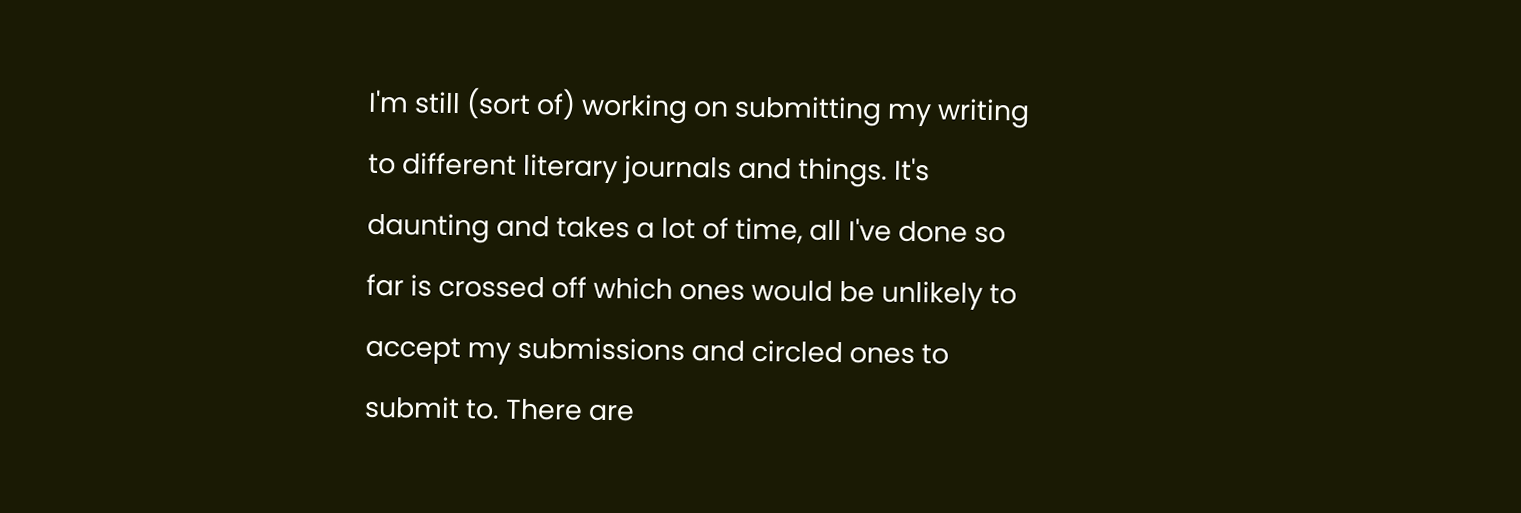I'm still (sort of) working on submitting my writing to different literary journals and things. It's daunting and takes a lot of time, all I've done so far is crossed off which ones would be unlikely to accept my submissions and circled ones to submit to. There are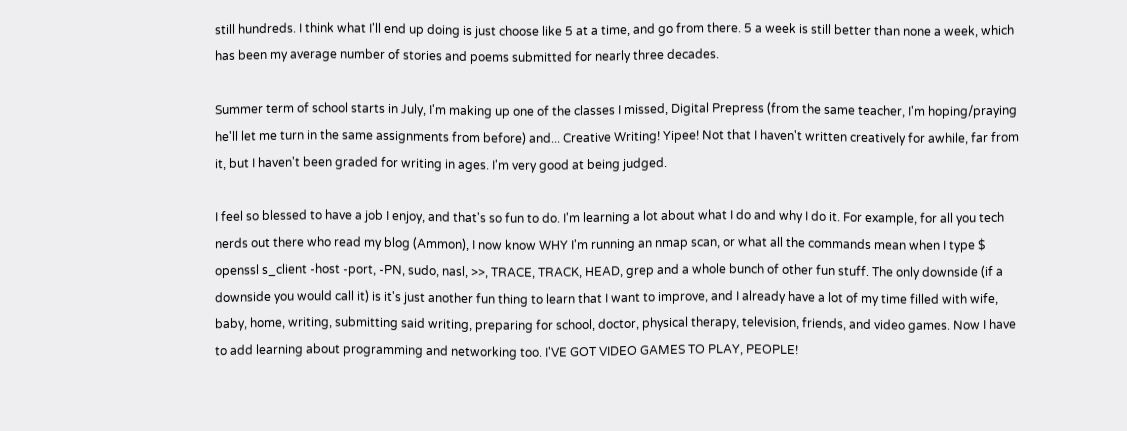still hundreds. I think what I'll end up doing is just choose like 5 at a time, and go from there. 5 a week is still better than none a week, which has been my average number of stories and poems submitted for nearly three decades.

Summer term of school starts in July, I'm making up one of the classes I missed, Digital Prepress (from the same teacher, I'm hoping/praying he'll let me turn in the same assignments from before) and... Creative Writing! Yipee! Not that I haven't written creatively for awhile, far from it, but I haven't been graded for writing in ages. I'm very good at being judged.

I feel so blessed to have a job I enjoy, and that's so fun to do. I'm learning a lot about what I do and why I do it. For example, for all you tech nerds out there who read my blog (Ammon), I now know WHY I'm running an nmap scan, or what all the commands mean when I type $ openssl s_client -host -port, -PN, sudo, nasl, >>, TRACE, TRACK, HEAD, grep and a whole bunch of other fun stuff. The only downside (if a downside you would call it) is it's just another fun thing to learn that I want to improve, and I already have a lot of my time filled with wife, baby, home, writing, submitting said writing, preparing for school, doctor, physical therapy, television, friends, and video games. Now I have to add learning about programming and networking too. I'VE GOT VIDEO GAMES TO PLAY, PEOPLE!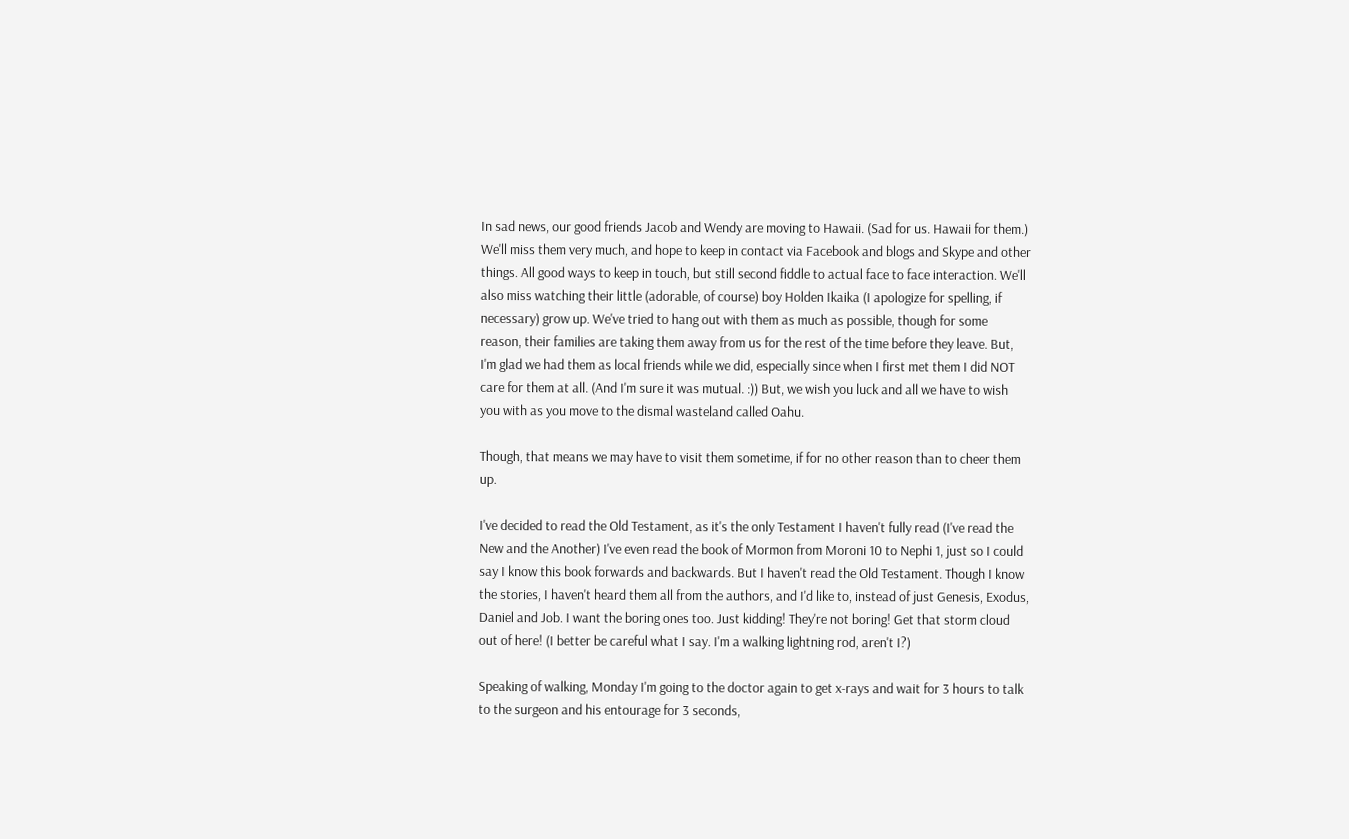In sad news, our good friends Jacob and Wendy are moving to Hawaii. (Sad for us. Hawaii for them.) We'll miss them very much, and hope to keep in contact via Facebook and blogs and Skype and other things. All good ways to keep in touch, but still second fiddle to actual face to face interaction. We'll also miss watching their little (adorable, of course) boy Holden Ikaika (I apologize for spelling, if necessary) grow up. We've tried to hang out with them as much as possible, though for some reason, their families are taking them away from us for the rest of the time before they leave. But, I'm glad we had them as local friends while we did, especially since when I first met them I did NOT care for them at all. (And I'm sure it was mutual. :)) But, we wish you luck and all we have to wish you with as you move to the dismal wasteland called Oahu.

Though, that means we may have to visit them sometime, if for no other reason than to cheer them up.

I've decided to read the Old Testament, as it's the only Testament I haven't fully read (I've read the New and the Another) I've even read the book of Mormon from Moroni 10 to Nephi 1, just so I could say I know this book forwards and backwards. But I haven't read the Old Testament. Though I know the stories, I haven't heard them all from the authors, and I'd like to, instead of just Genesis, Exodus, Daniel and Job. I want the boring ones too. Just kidding! They're not boring! Get that storm cloud out of here! (I better be careful what I say. I'm a walking lightning rod, aren't I?)

Speaking of walking, Monday I'm going to the doctor again to get x-rays and wait for 3 hours to talk to the surgeon and his entourage for 3 seconds,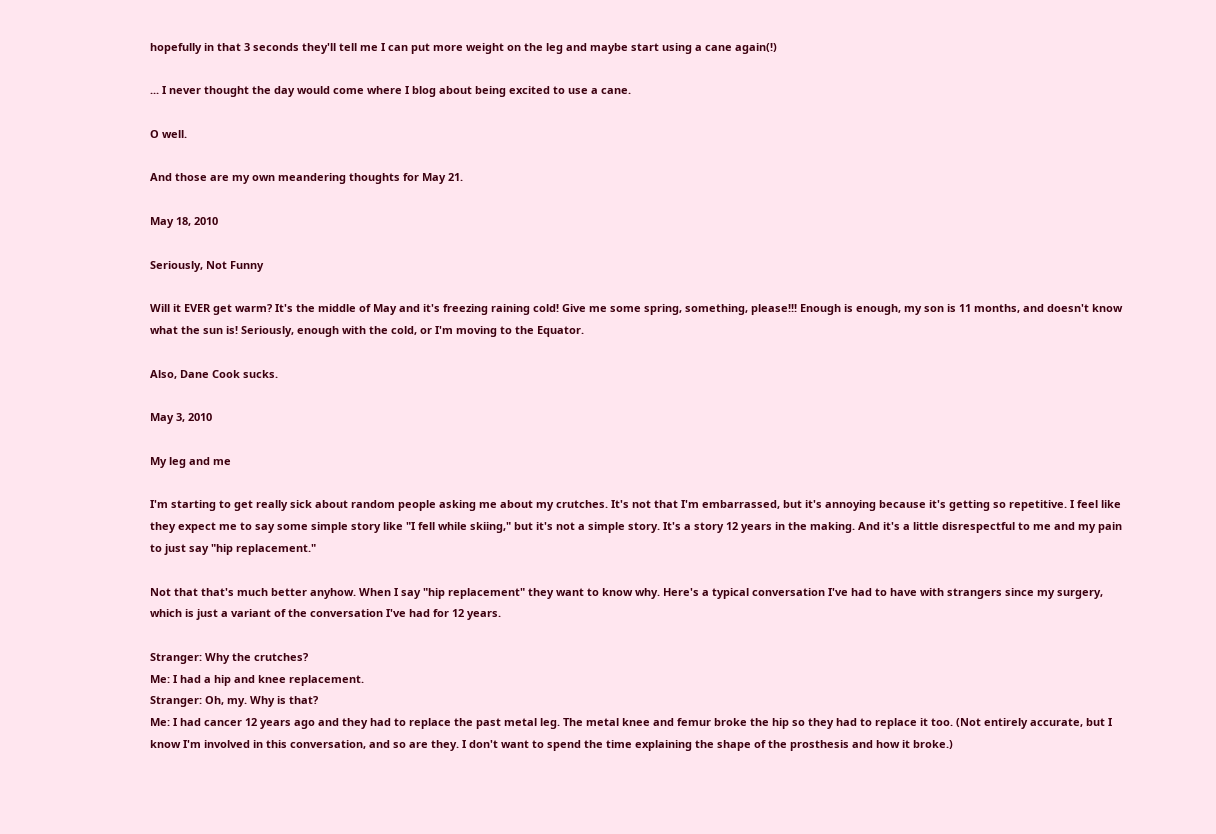hopefully in that 3 seconds they'll tell me I can put more weight on the leg and maybe start using a cane again(!)

... I never thought the day would come where I blog about being excited to use a cane.

O well.

And those are my own meandering thoughts for May 21.

May 18, 2010

Seriously, Not Funny

Will it EVER get warm? It's the middle of May and it's freezing raining cold! Give me some spring, something, please!!! Enough is enough, my son is 11 months, and doesn't know what the sun is! Seriously, enough with the cold, or I'm moving to the Equator.

Also, Dane Cook sucks.

May 3, 2010

My leg and me

I'm starting to get really sick about random people asking me about my crutches. It's not that I'm embarrassed, but it's annoying because it's getting so repetitive. I feel like they expect me to say some simple story like "I fell while skiing," but it's not a simple story. It's a story 12 years in the making. And it's a little disrespectful to me and my pain to just say "hip replacement."

Not that that's much better anyhow. When I say "hip replacement" they want to know why. Here's a typical conversation I've had to have with strangers since my surgery, which is just a variant of the conversation I've had for 12 years.

Stranger: Why the crutches?
Me: I had a hip and knee replacement.
Stranger: Oh, my. Why is that?
Me: I had cancer 12 years ago and they had to replace the past metal leg. The metal knee and femur broke the hip so they had to replace it too. (Not entirely accurate, but I know I'm involved in this conversation, and so are they. I don't want to spend the time explaining the shape of the prosthesis and how it broke.)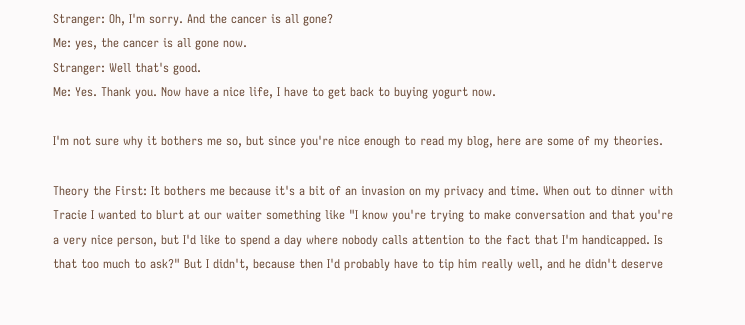Stranger: Oh, I'm sorry. And the cancer is all gone?
Me: yes, the cancer is all gone now.
Stranger: Well that's good.
Me: Yes. Thank you. Now have a nice life, I have to get back to buying yogurt now.

I'm not sure why it bothers me so, but since you're nice enough to read my blog, here are some of my theories.

Theory the First: It bothers me because it's a bit of an invasion on my privacy and time. When out to dinner with Tracie I wanted to blurt at our waiter something like "I know you're trying to make conversation and that you're a very nice person, but I'd like to spend a day where nobody calls attention to the fact that I'm handicapped. Is that too much to ask?" But I didn't, because then I'd probably have to tip him really well, and he didn't deserve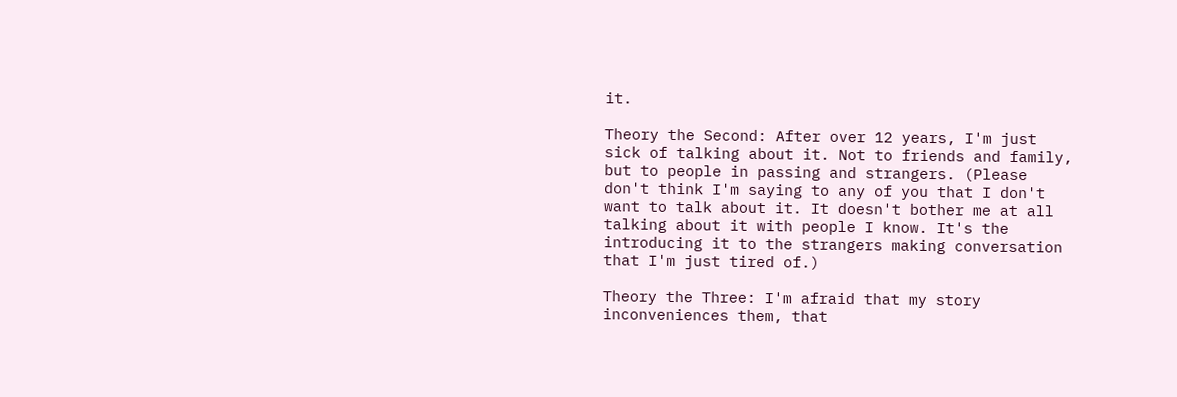it.

Theory the Second: After over 12 years, I'm just sick of talking about it. Not to friends and family, but to people in passing and strangers. (Please don't think I'm saying to any of you that I don't want to talk about it. It doesn't bother me at all talking about it with people I know. It's the introducing it to the strangers making conversation that I'm just tired of.)

Theory the Three: I'm afraid that my story inconveniences them, that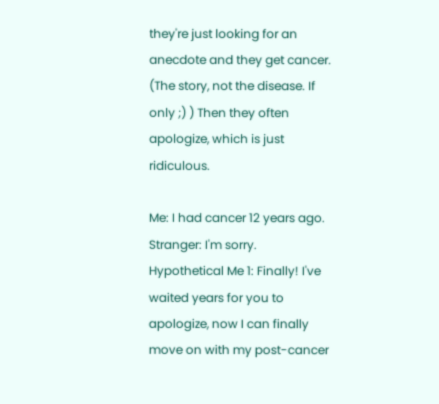they're just looking for an anecdote and they get cancer. (The story, not the disease. If only ;) ) Then they often apologize, which is just ridiculous.

Me: I had cancer 12 years ago.
Stranger: I'm sorry.
Hypothetical Me 1: Finally! I've waited years for you to apologize, now I can finally move on with my post-cancer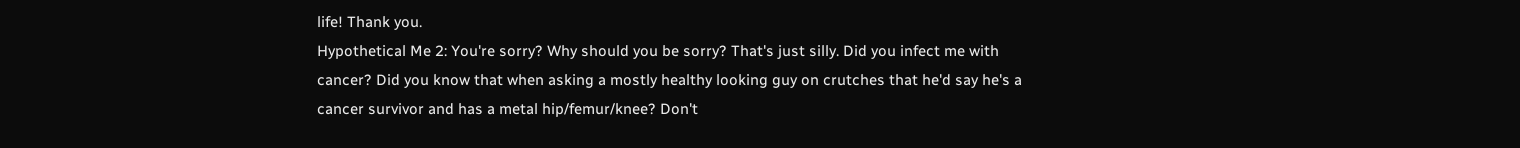life! Thank you.
Hypothetical Me 2: You're sorry? Why should you be sorry? That's just silly. Did you infect me with cancer? Did you know that when asking a mostly healthy looking guy on crutches that he'd say he's a cancer survivor and has a metal hip/femur/knee? Don't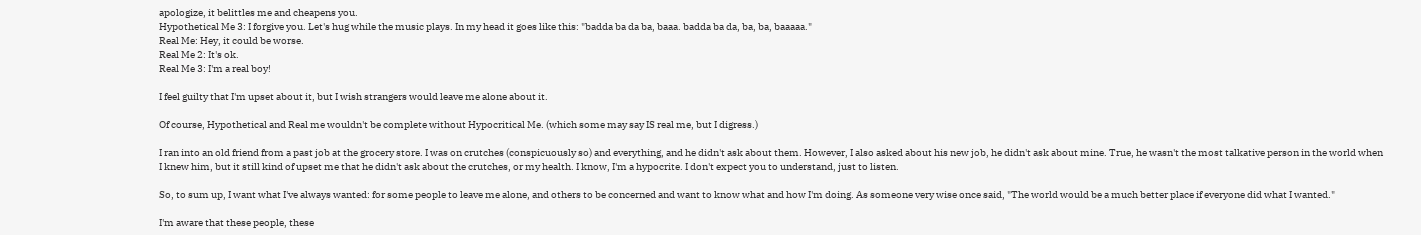apologize, it belittles me and cheapens you.
Hypothetical Me 3: I forgive you. Let's hug while the music plays. In my head it goes like this: "badda ba da ba, baaa. badda ba da, ba, ba, baaaaa."
Real Me: Hey, it could be worse.
Real Me 2: It's ok.
Real Me 3: I'm a real boy!

I feel guilty that I'm upset about it, but I wish strangers would leave me alone about it.

Of course, Hypothetical and Real me wouldn't be complete without Hypocritical Me. (which some may say IS real me, but I digress.)

I ran into an old friend from a past job at the grocery store. I was on crutches (conspicuously so) and everything, and he didn't ask about them. However, I also asked about his new job, he didn't ask about mine. True, he wasn't the most talkative person in the world when I knew him, but it still kind of upset me that he didn't ask about the crutches, or my health. I know, I'm a hypocrite. I don't expect you to understand, just to listen.

So, to sum up, I want what I've always wanted: for some people to leave me alone, and others to be concerned and want to know what and how I'm doing. As someone very wise once said, "The world would be a much better place if everyone did what I wanted."

I'm aware that these people, these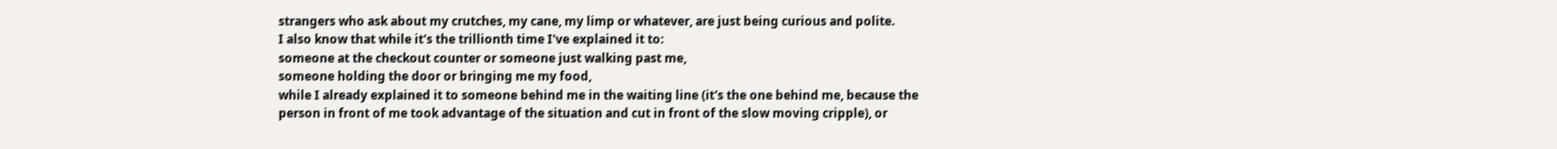strangers who ask about my crutches, my cane, my limp or whatever, are just being curious and polite.
I also know that while it's the trillionth time I've explained it to:
someone at the checkout counter or someone just walking past me,
someone holding the door or bringing me my food,
while I already explained it to someone behind me in the waiting line (it's the one behind me, because the person in front of me took advantage of the situation and cut in front of the slow moving cripple), or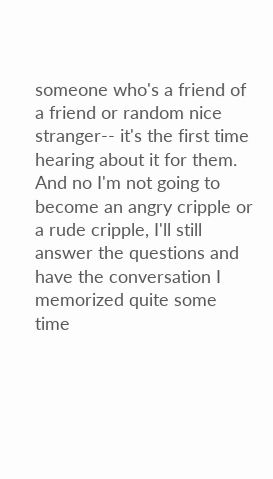someone who's a friend of a friend or random nice stranger-- it's the first time hearing about it for them. And no I'm not going to become an angry cripple or a rude cripple, I'll still answer the questions and have the conversation I memorized quite some time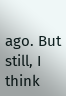ago. But still, I think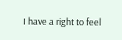I have a right to feel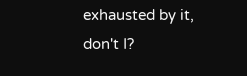exhausted by it, don't I?